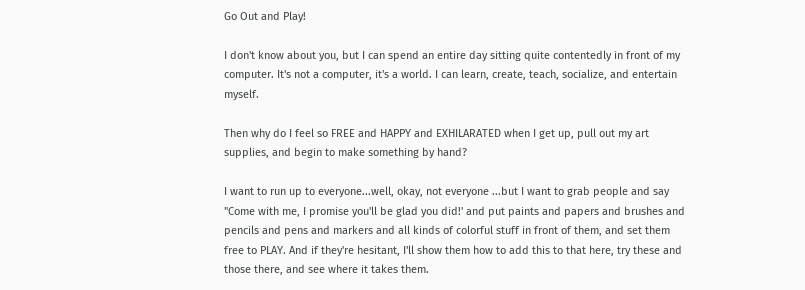Go Out and Play!

I don't know about you, but I can spend an entire day sitting quite contentedly in front of my computer. It's not a computer, it's a world. I can learn, create, teach, socialize, and entertain myself.

Then why do I feel so FREE and HAPPY and EXHILARATED when I get up, pull out my art supplies, and begin to make something by hand?

I want to run up to everyone...well, okay, not everyone ...but I want to grab people and say "Come with me, I promise you'll be glad you did!' and put paints and papers and brushes and pencils and pens and markers and all kinds of colorful stuff in front of them, and set them free to PLAY. And if they're hesitant, I'll show them how to add this to that here, try these and those there, and see where it takes them.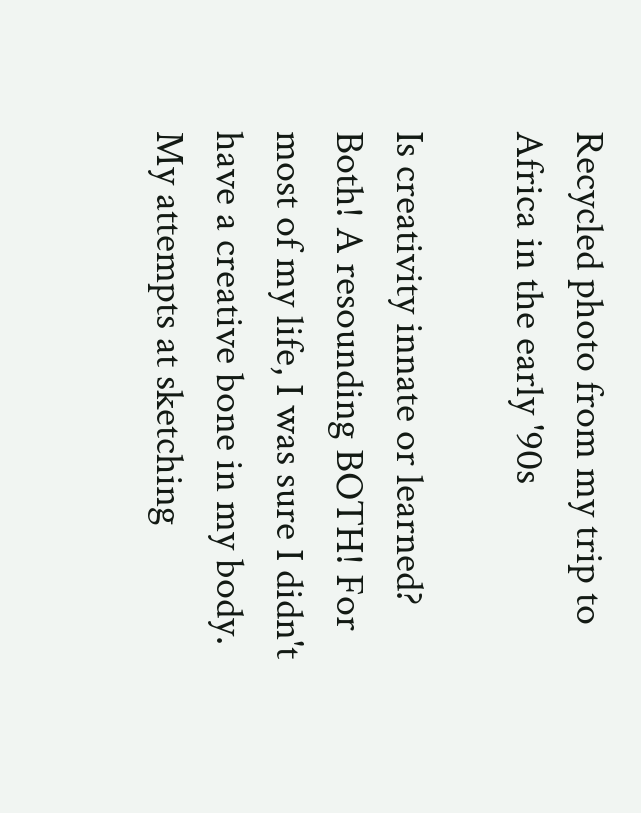Recycled photo from my trip to Africa in the early '90s

Is creativity innate or learned? Both! A resounding BOTH! For most of my life, I was sure I didn't have a creative bone in my body. My attempts at sketching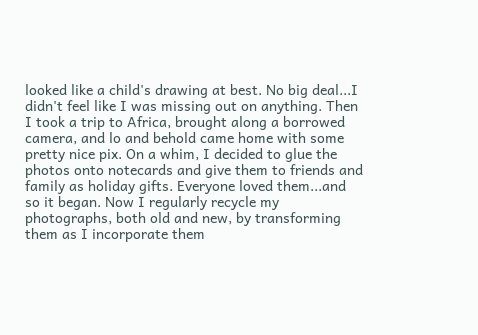looked like a child's drawing at best. No big deal...I didn't feel like I was missing out on anything. Then I took a trip to Africa, brought along a borrowed camera, and lo and behold came home with some pretty nice pix. On a whim, I decided to glue the photos onto notecards and give them to friends and family as holiday gifts. Everyone loved them...and so it began. Now I regularly recycle my photographs, both old and new, by transforming them as I incorporate them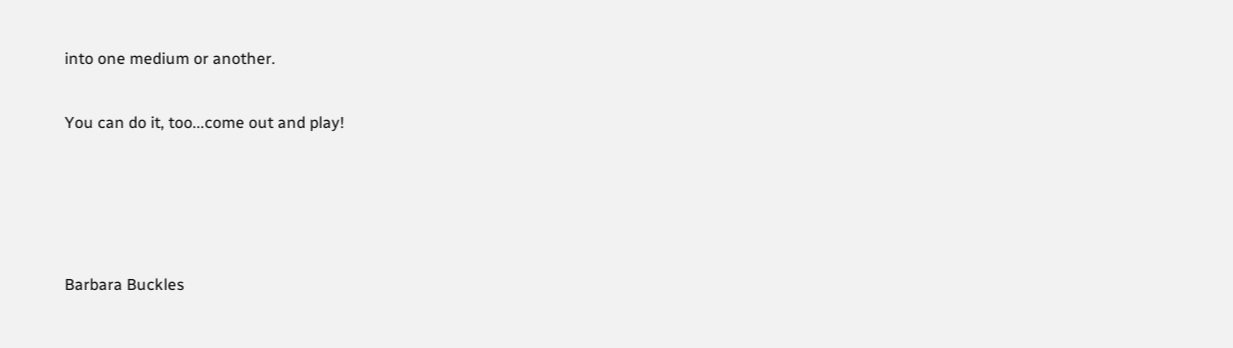into one medium or another.

You can do it, too...come out and play!




Barbara Buckles